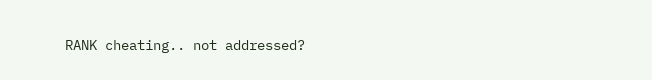RANK cheating.. not addressed?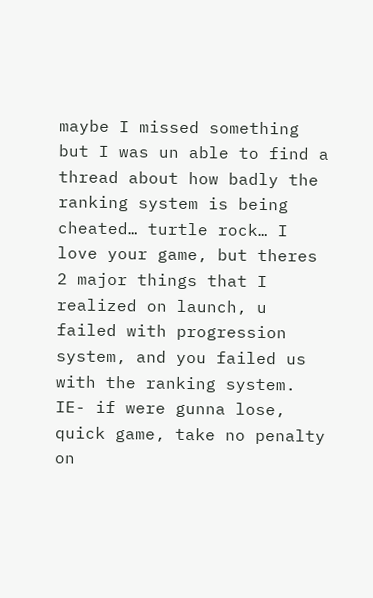maybe I missed something but I was un able to find a thread about how badly the ranking system is being cheated… turtle rock… I love your game, but theres 2 major things that I realized on launch, u failed with progression system, and you failed us with the ranking system. IE- if were gunna lose, quick game, take no penalty on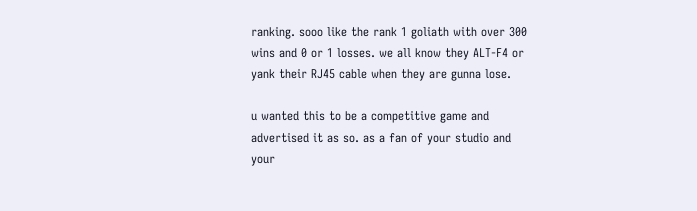ranking. sooo like the rank 1 goliath with over 300 wins and 0 or 1 losses. we all know they ALT-F4 or yank their RJ45 cable when they are gunna lose.

u wanted this to be a competitive game and advertised it as so. as a fan of your studio and your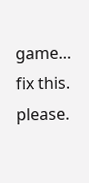game… fix this. please.